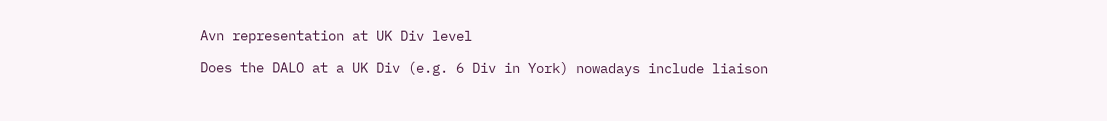Avn representation at UK Div level

Does the DALO at a UK Div (e.g. 6 Div in York) nowadays include liaison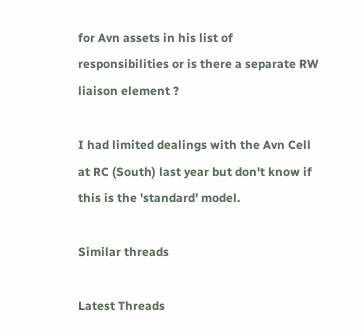for Avn assets in his list of responsibilities or is there a separate RW liaison element ?

I had limited dealings with the Avn Cell at RC (South) last year but don't know if this is the 'standard' model.

Similar threads

Latest Threads